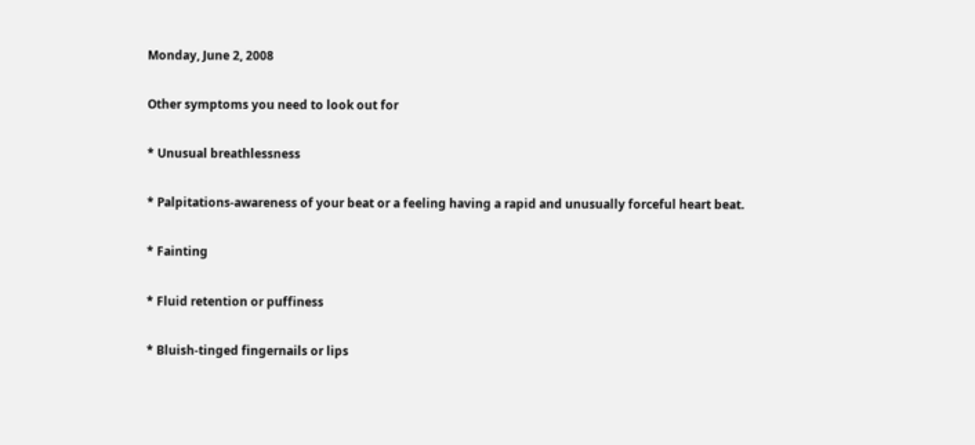Monday, June 2, 2008

Other symptoms you need to look out for

* Unusual breathlessness

* Palpitations-awareness of your beat or a feeling having a rapid and unusually forceful heart beat.

* Fainting

* Fluid retention or puffiness

* Bluish-tinged fingernails or lips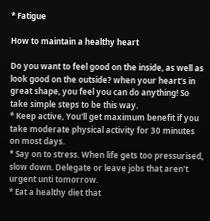* Fatigue

How to maintain a healthy heart

Do you want to feel good on the inside, as well as look good on the outside? when your heart's in great shape, you feel you can do anything! So take simple steps to be this way.
* Keep active, You'll get maximum benefit if you take moderate physical activity for 30 minutes on most days.
* Say on to stress. When life gets too pressurised, slow down. Delegate or leave jobs that aren't urgent unti tomorrow.
* Eat a healthy diet that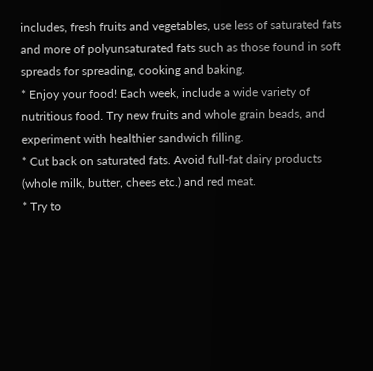includes, fresh fruits and vegetables, use less of saturated fats and more of polyunsaturated fats such as those found in soft spreads for spreading, cooking and baking.
* Enjoy your food! Each week, include a wide variety of nutritious food. Try new fruits and whole grain beads, and experiment with healthier sandwich filling.
* Cut back on saturated fats. Avoid full-fat dairy products (whole milk, butter, chees etc.) and red meat.
* Try to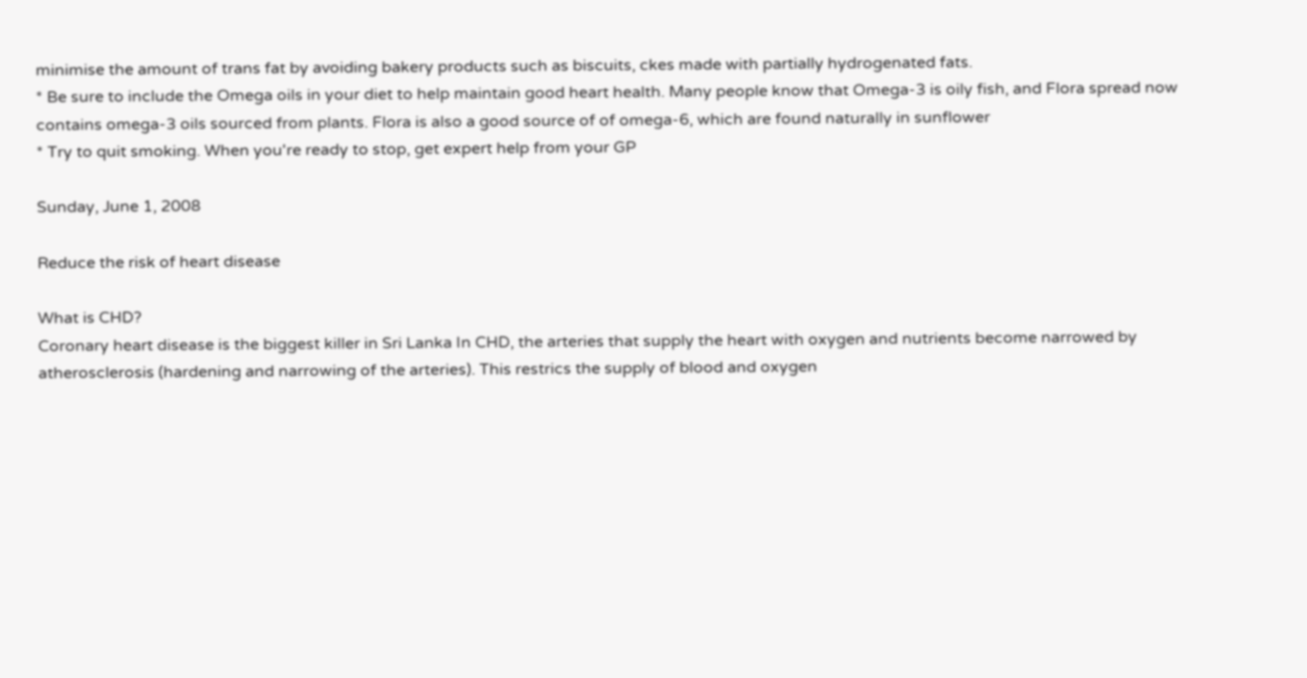minimise the amount of trans fat by avoiding bakery products such as biscuits, ckes made with partially hydrogenated fats.
* Be sure to include the Omega oils in your diet to help maintain good heart health. Many people know that Omega-3 is oily fish, and Flora spread now contains omega-3 oils sourced from plants. Flora is also a good source of of omega-6, which are found naturally in sunflower
* Try to quit smoking. When you're ready to stop, get expert help from your GP

Sunday, June 1, 2008

Reduce the risk of heart disease

What is CHD?
Coronary heart disease is the biggest killer in Sri Lanka In CHD, the arteries that supply the heart with oxygen and nutrients become narrowed by atherosclerosis (hardening and narrowing of the arteries). This restrics the supply of blood and oxygen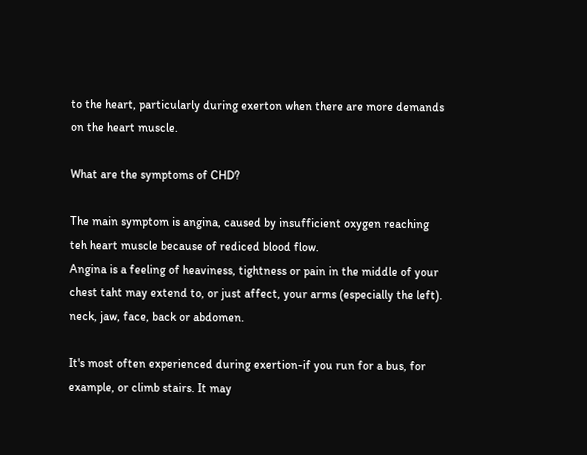to the heart, particularly during exerton when there are more demands on the heart muscle.

What are the symptoms of CHD?

The main symptom is angina, caused by insufficient oxygen reaching teh heart muscle because of rediced blood flow.
Angina is a feeling of heaviness, tightness or pain in the middle of your chest taht may extend to, or just affect, your arms (especially the left). neck, jaw, face, back or abdomen.

It's most often experienced during exertion-if you run for a bus, for example, or climb stairs. It may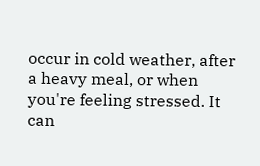occur in cold weather, after a heavy meal, or when you're feeling stressed. It can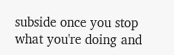subside once you stop what you're doing and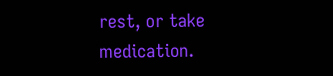rest, or take medication.